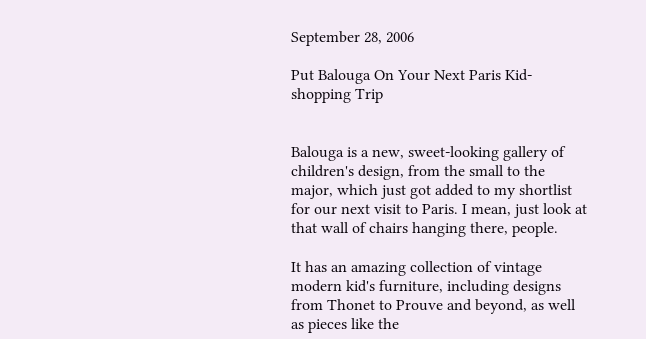September 28, 2006

Put Balouga On Your Next Paris Kid-shopping Trip


Balouga is a new, sweet-looking gallery of children's design, from the small to the major, which just got added to my shortlist for our next visit to Paris. I mean, just look at that wall of chairs hanging there, people.

It has an amazing collection of vintage modern kid's furniture, including designs from Thonet to Prouve and beyond, as well as pieces like the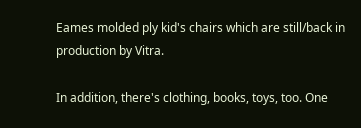Eames molded ply kid's chairs which are still/back in production by Vitra.

In addition, there's clothing, books, toys, too. One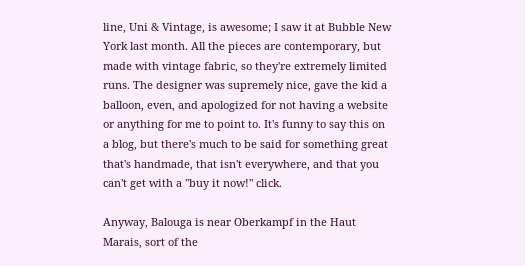line, Uni & Vintage, is awesome; I saw it at Bubble New York last month. All the pieces are contemporary, but made with vintage fabric, so they're extremely limited runs. The designer was supremely nice, gave the kid a balloon, even, and apologized for not having a website or anything for me to point to. It's funny to say this on a blog, but there's much to be said for something great that's handmade, that isn't everywhere, and that you can't get with a "buy it now!" click.

Anyway, Balouga is near Oberkampf in the Haut Marais, sort of the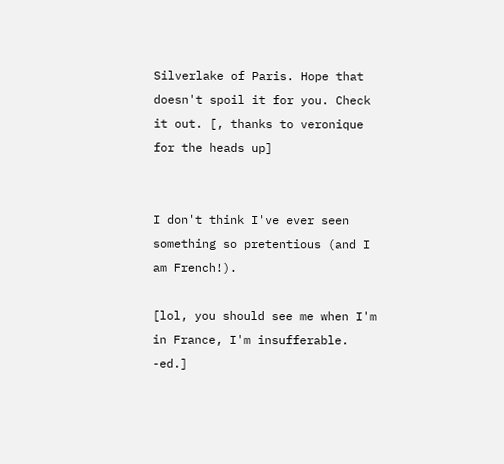Silverlake of Paris. Hope that doesn't spoil it for you. Check it out. [, thanks to veronique for the heads up]


I don't think I've ever seen something so pretentious (and I am French!).

[lol, you should see me when I'm in France, I'm insufferable. -ed.]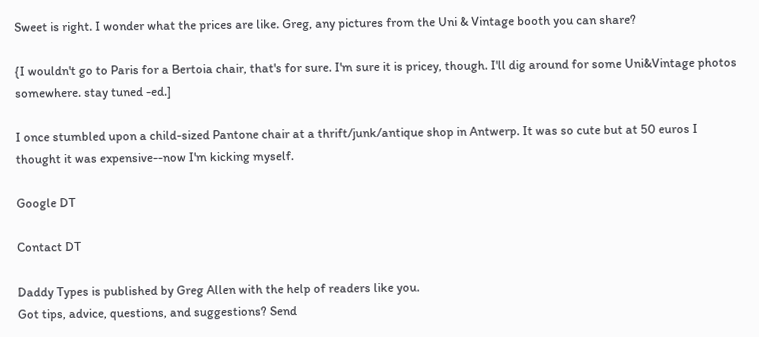Sweet is right. I wonder what the prices are like. Greg, any pictures from the Uni & Vintage booth you can share?

{I wouldn't go to Paris for a Bertoia chair, that's for sure. I'm sure it is pricey, though. I'll dig around for some Uni&Vintage photos somewhere. stay tuned -ed.]

I once stumbled upon a child-sized Pantone chair at a thrift/junk/antique shop in Antwerp. It was so cute but at 50 euros I thought it was expensive--now I'm kicking myself.

Google DT

Contact DT

Daddy Types is published by Greg Allen with the help of readers like you.
Got tips, advice, questions, and suggestions? Send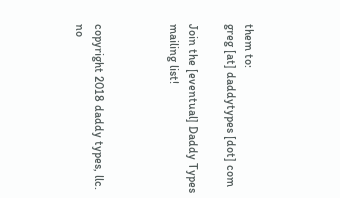them to:
greg [at] daddytypes [dot] com

Join the [eventual] Daddy Types mailing list!



copyright 2018 daddy types, llc.
no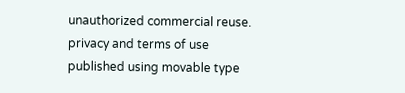unauthorized commercial reuse.
privacy and terms of use
published using movable type